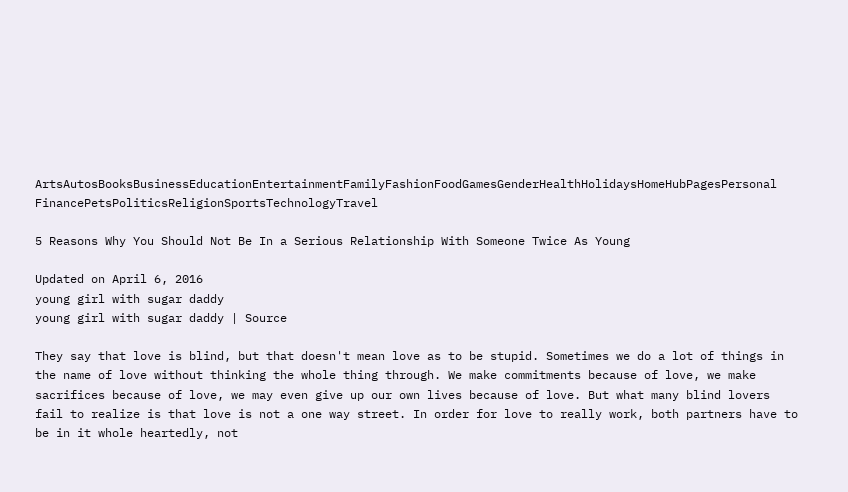ArtsAutosBooksBusinessEducationEntertainmentFamilyFashionFoodGamesGenderHealthHolidaysHomeHubPagesPersonal FinancePetsPoliticsReligionSportsTechnologyTravel

5 Reasons Why You Should Not Be In a Serious Relationship With Someone Twice As Young

Updated on April 6, 2016
young girl with sugar daddy
young girl with sugar daddy | Source

They say that love is blind, but that doesn't mean love as to be stupid. Sometimes we do a lot of things in the name of love without thinking the whole thing through. We make commitments because of love, we make sacrifices because of love, we may even give up our own lives because of love. But what many blind lovers fail to realize is that love is not a one way street. In order for love to really work, both partners have to be in it whole heartedly, not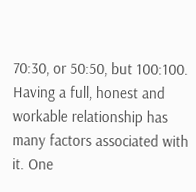70:30, or 50:50, but 100:100. Having a full, honest and workable relationship has many factors associated with it. One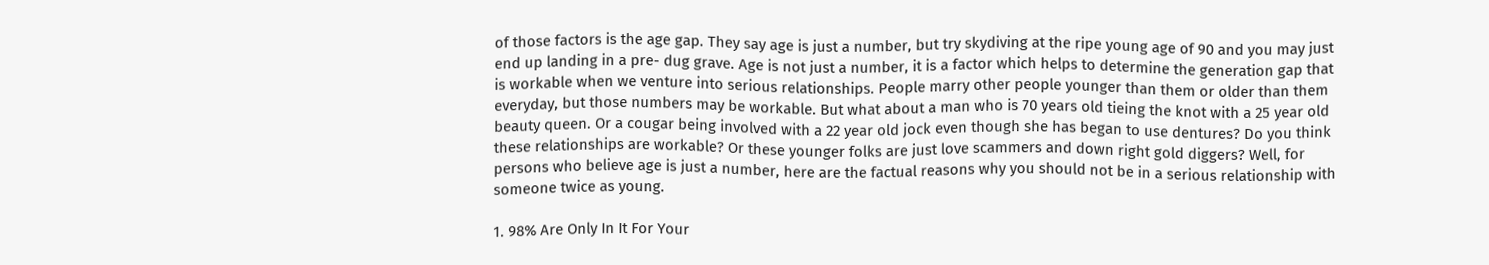of those factors is the age gap. They say age is just a number, but try skydiving at the ripe young age of 90 and you may just end up landing in a pre- dug grave. Age is not just a number, it is a factor which helps to determine the generation gap that is workable when we venture into serious relationships. People marry other people younger than them or older than them everyday, but those numbers may be workable. But what about a man who is 70 years old tieing the knot with a 25 year old beauty queen. Or a cougar being involved with a 22 year old jock even though she has began to use dentures? Do you think these relationships are workable? Or these younger folks are just love scammers and down right gold diggers? Well, for persons who believe age is just a number, here are the factual reasons why you should not be in a serious relationship with someone twice as young.

1. 98% Are Only In It For Your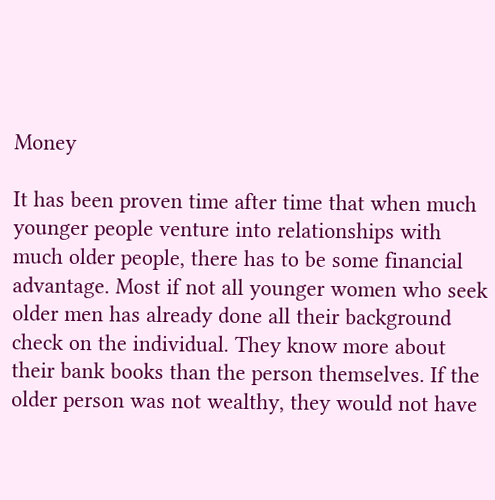Money

It has been proven time after time that when much younger people venture into relationships with much older people, there has to be some financial advantage. Most if not all younger women who seek older men has already done all their background check on the individual. They know more about their bank books than the person themselves. If the older person was not wealthy, they would not have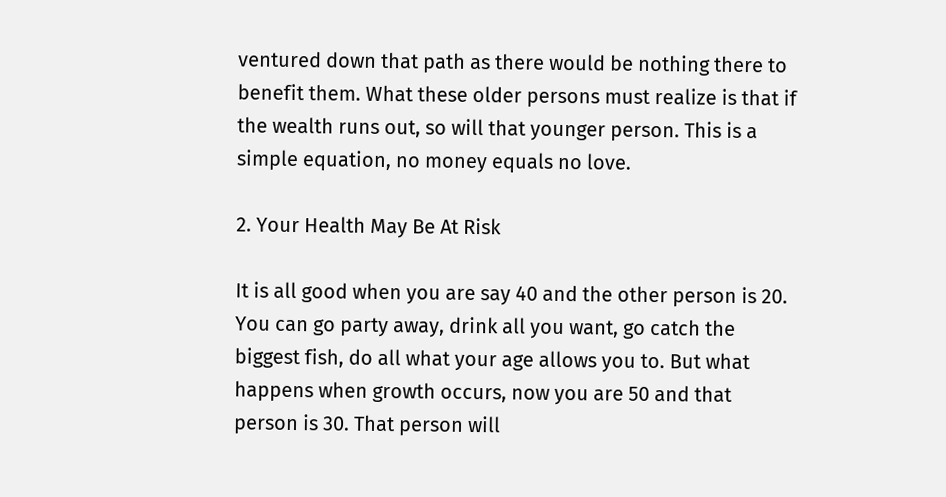ventured down that path as there would be nothing there to benefit them. What these older persons must realize is that if the wealth runs out, so will that younger person. This is a simple equation, no money equals no love.

2. Your Health May Be At Risk

It is all good when you are say 40 and the other person is 20. You can go party away, drink all you want, go catch the biggest fish, do all what your age allows you to. But what happens when growth occurs, now you are 50 and that person is 30. That person will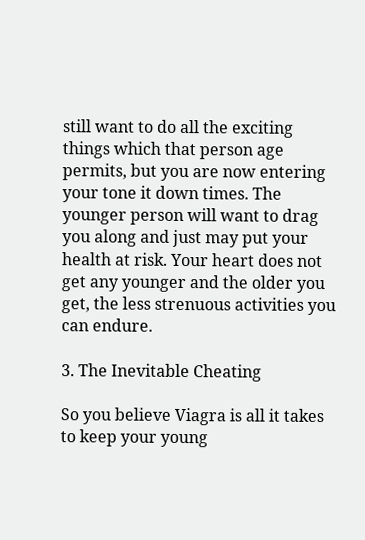still want to do all the exciting things which that person age permits, but you are now entering your tone it down times. The younger person will want to drag you along and just may put your health at risk. Your heart does not get any younger and the older you get, the less strenuous activities you can endure.

3. The Inevitable Cheating

So you believe Viagra is all it takes to keep your young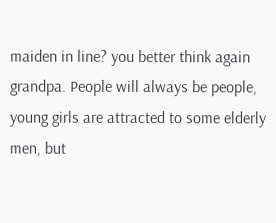maiden in line? you better think again grandpa. People will always be people, young girls are attracted to some elderly men, but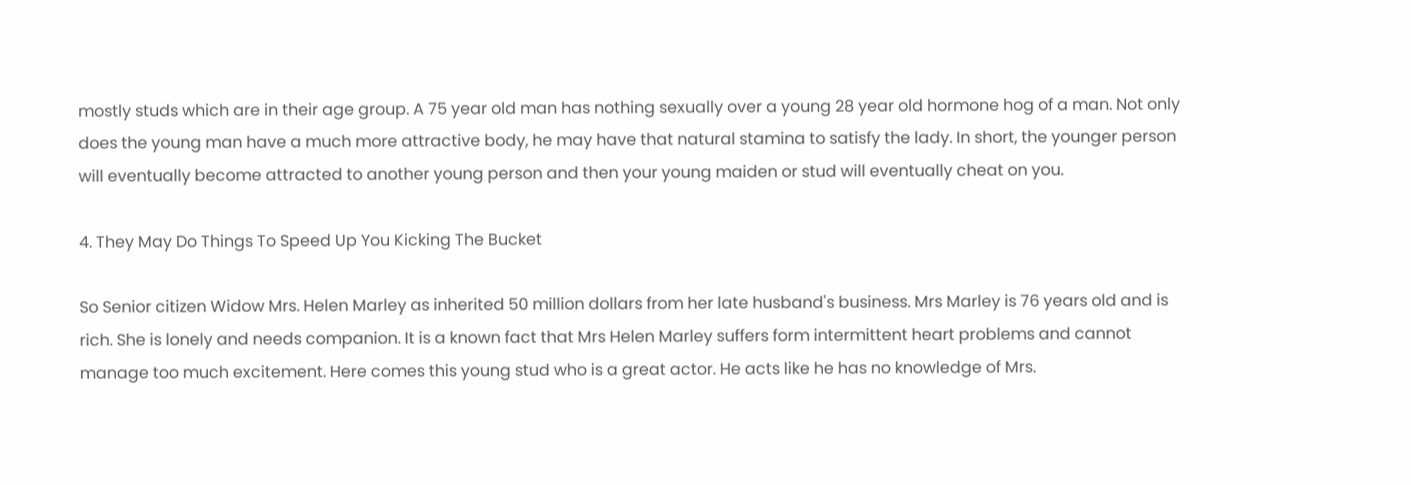mostly studs which are in their age group. A 75 year old man has nothing sexually over a young 28 year old hormone hog of a man. Not only does the young man have a much more attractive body, he may have that natural stamina to satisfy the lady. In short, the younger person will eventually become attracted to another young person and then your young maiden or stud will eventually cheat on you.

4. They May Do Things To Speed Up You Kicking The Bucket

So Senior citizen Widow Mrs. Helen Marley as inherited 50 million dollars from her late husband's business. Mrs Marley is 76 years old and is rich. She is lonely and needs companion. It is a known fact that Mrs Helen Marley suffers form intermittent heart problems and cannot manage too much excitement. Here comes this young stud who is a great actor. He acts like he has no knowledge of Mrs.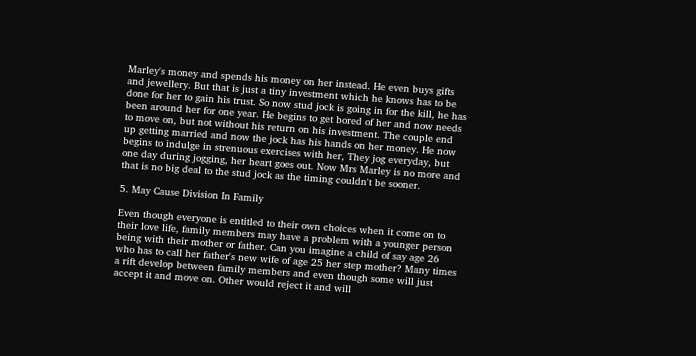Marley's money and spends his money on her instead. He even buys gifts and jewellery. But that is just a tiny investment which he knows has to be done for her to gain his trust. So now stud jock is going in for the kill, he has been around her for one year. He begins to get bored of her and now needs to move on, but not without his return on his investment. The couple end up getting married and now the jock has his hands on her money. He now begins to indulge in strenuous exercises with her, They jog everyday, but one day during jogging, her heart goes out. Now Mrs Marley is no more and that is no big deal to the stud jock as the timing couldn't be sooner.

5. May Cause Division In Family

Even though everyone is entitled to their own choices when it come on to their love life, family members may have a problem with a younger person being with their mother or father. Can you imagine a child of say age 26 who has to call her father's new wife of age 25 her step mother? Many times a rift develop between family members and even though some will just accept it and move on. Other would reject it and will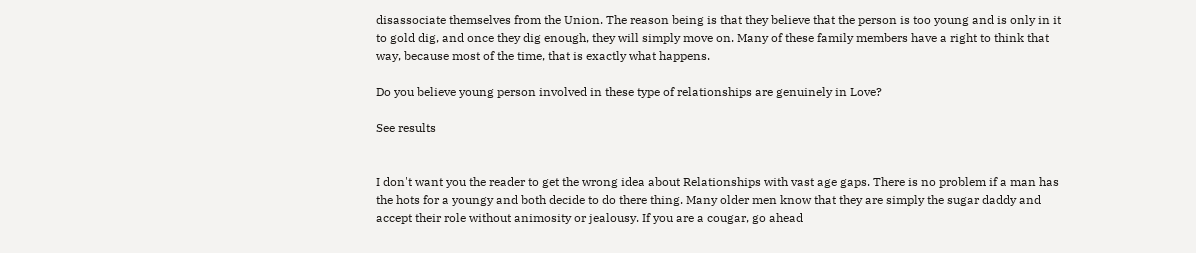disassociate themselves from the Union. The reason being is that they believe that the person is too young and is only in it to gold dig, and once they dig enough, they will simply move on. Many of these family members have a right to think that way, because most of the time, that is exactly what happens.

Do you believe young person involved in these type of relationships are genuinely in Love?

See results


I don't want you the reader to get the wrong idea about Relationships with vast age gaps. There is no problem if a man has the hots for a youngy and both decide to do there thing. Many older men know that they are simply the sugar daddy and accept their role without animosity or jealousy. If you are a cougar, go ahead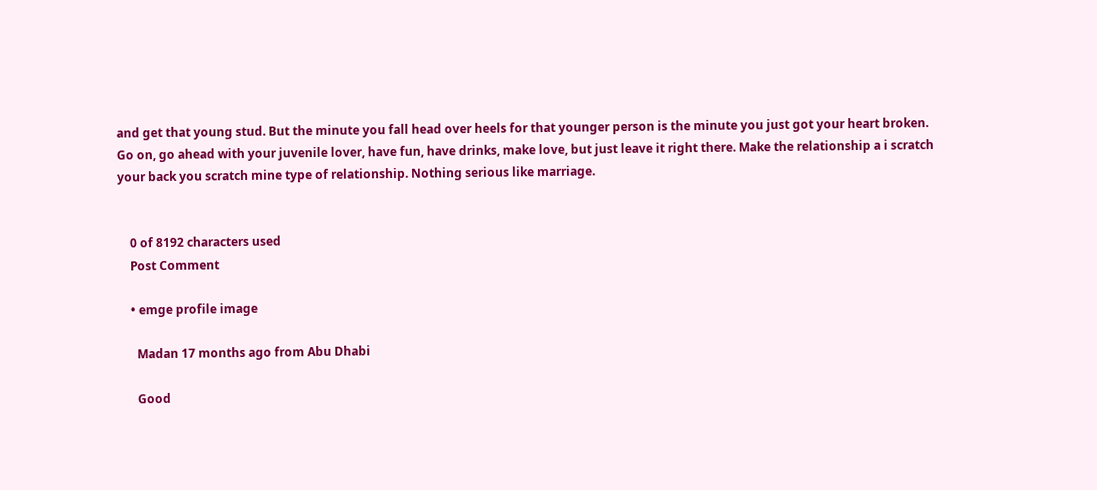and get that young stud. But the minute you fall head over heels for that younger person is the minute you just got your heart broken. Go on, go ahead with your juvenile lover, have fun, have drinks, make love, but just leave it right there. Make the relationship a i scratch your back you scratch mine type of relationship. Nothing serious like marriage.


    0 of 8192 characters used
    Post Comment

    • emge profile image

      Madan 17 months ago from Abu Dhabi

      Good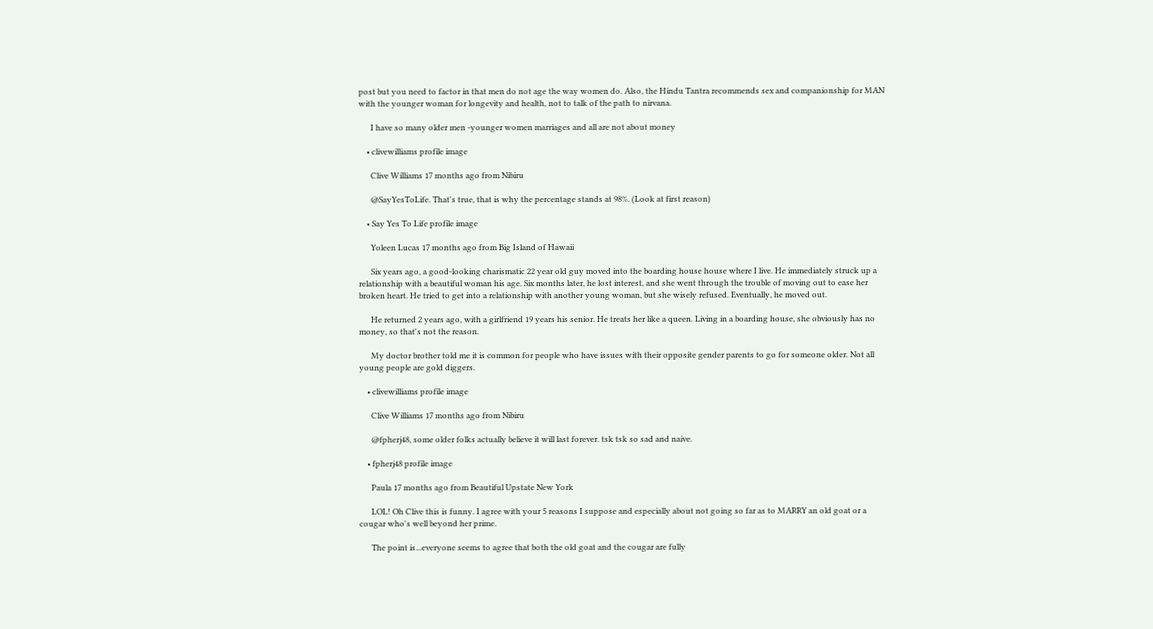post but you need to factor in that men do not age the way women do. Also, the Hindu Tantra recommends sex and companionship for MAN with the younger woman for longevity and health, not to talk of the path to nirvana.

      I have so many older men -younger women marriages and all are not about money

    • clivewilliams profile image

      Clive Williams 17 months ago from Nibiru

      @SayYesToLife. That's true, that is why the percentage stands at 98%. (Look at first reason)

    • Say Yes To Life profile image

      Yoleen Lucas 17 months ago from Big Island of Hawaii

      Six years ago, a good-looking charismatic 22 year old guy moved into the boarding house house where I live. He immediately struck up a relationship with a beautiful woman his age. Six months later, he lost interest, and she went through the trouble of moving out to ease her broken heart. He tried to get into a relationship with another young woman, but she wisely refused. Eventually, he moved out.

      He returned 2 years ago, with a girlfriend 19 years his senior. He treats her like a queen. Living in a boarding house, she obviously has no money, so that's not the reason.

      My doctor brother told me it is common for people who have issues with their opposite gender parents to go for someone older. Not all young people are gold diggers.

    • clivewilliams profile image

      Clive Williams 17 months ago from Nibiru

      @fpherj48, some older folks actually believe it will last forever. tsk tsk so sad and naive.

    • fpherj48 profile image

      Paula 17 months ago from Beautiful Upstate New York

      LOL! Oh Clive this is funny. I agree with your 5 reasons I suppose and especially about not going so far as to MARRY an old goat or a cougar who's well beyond her prime.

      The point is...everyone seems to agree that both the old goat and the cougar are fully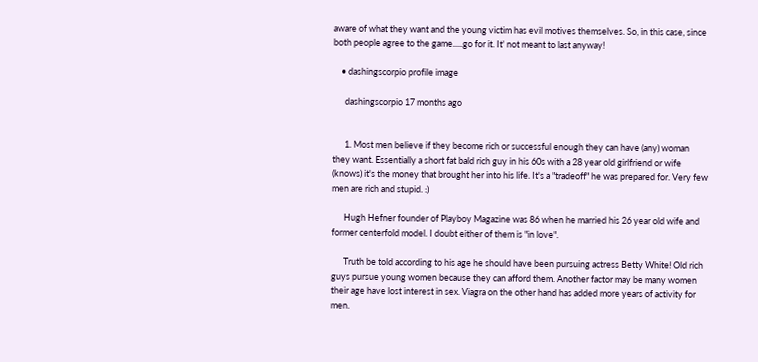aware of what they want and the young victim has evil motives themselves. So, in this case, since both people agree to the game.....go for it. It' not meant to last anyway!

    • dashingscorpio profile image

      dashingscorpio 17 months ago


      1. Most men believe if they become rich or successful enough they can have (any) woman they want. Essentially a short fat bald rich guy in his 60s with a 28 year old girlfriend or wife (knows) it's the money that brought her into his life. It's a "tradeoff" he was prepared for. Very few men are rich and stupid. :)

      Hugh Hefner founder of Playboy Magazine was 86 when he married his 26 year old wife and former centerfold model. I doubt either of them is "in love".

      Truth be told according to his age he should have been pursuing actress Betty White! Old rich guys pursue young women because they can afford them. Another factor may be many women their age have lost interest in sex. Viagra on the other hand has added more years of activity for men.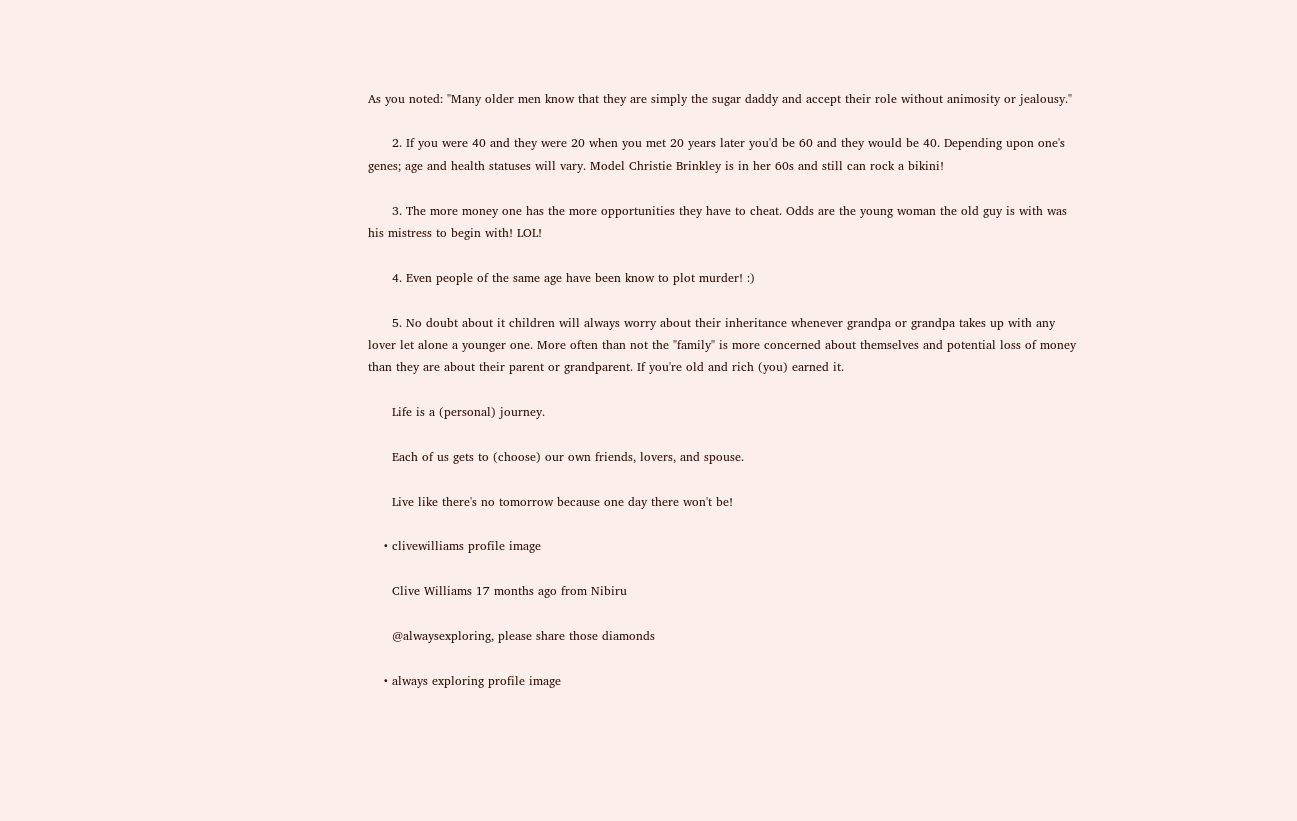As you noted: "Many older men know that they are simply the sugar daddy and accept their role without animosity or jealousy."

      2. If you were 40 and they were 20 when you met 20 years later you'd be 60 and they would be 40. Depending upon one's genes; age and health statuses will vary. Model Christie Brinkley is in her 60s and still can rock a bikini!

      3. The more money one has the more opportunities they have to cheat. Odds are the young woman the old guy is with was his mistress to begin with! LOL!

      4. Even people of the same age have been know to plot murder! :)

      5. No doubt about it children will always worry about their inheritance whenever grandpa or grandpa takes up with any lover let alone a younger one. More often than not the "family" is more concerned about themselves and potential loss of money than they are about their parent or grandparent. If you're old and rich (you) earned it.

      Life is a (personal) journey.

      Each of us gets to (choose) our own friends, lovers, and spouse.

      Live like there's no tomorrow because one day there won't be!

    • clivewilliams profile image

      Clive Williams 17 months ago from Nibiru

      @alwaysexploring, please share those diamonds

    • always exploring profile image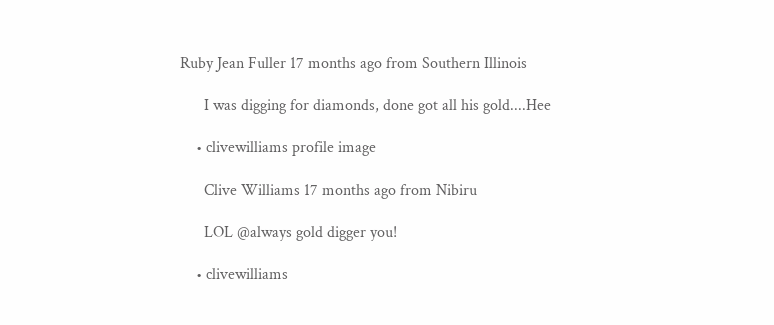Ruby Jean Fuller 17 months ago from Southern Illinois

      I was digging for diamonds, done got all his gold....Hee

    • clivewilliams profile image

      Clive Williams 17 months ago from Nibiru

      LOL @always gold digger you!

    • clivewilliams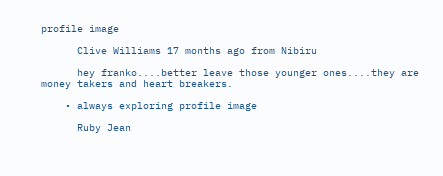profile image

      Clive Williams 17 months ago from Nibiru

      hey franko....better leave those younger ones....they are money takers and heart breakers.

    • always exploring profile image

      Ruby Jean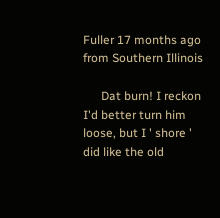Fuller 17 months ago from Southern Illinois

      Dat burn! I reckon I'd better turn him loose, but I ' shore ' did like the old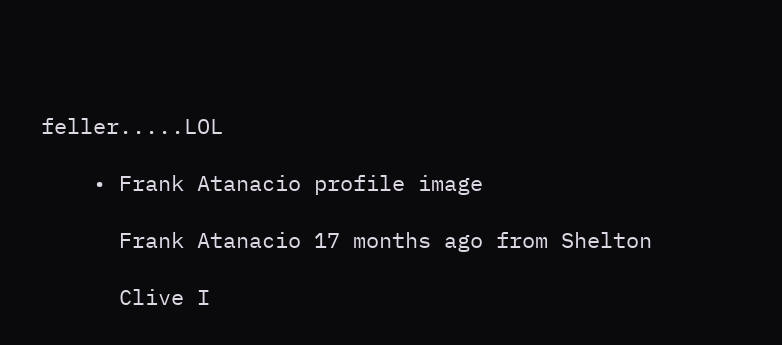feller.....LOL

    • Frank Atanacio profile image

      Frank Atanacio 17 months ago from Shelton

      Clive I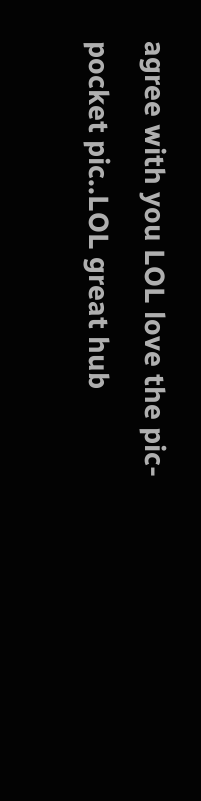agree with you LOL love the pic-pocket pic..LOL great hub